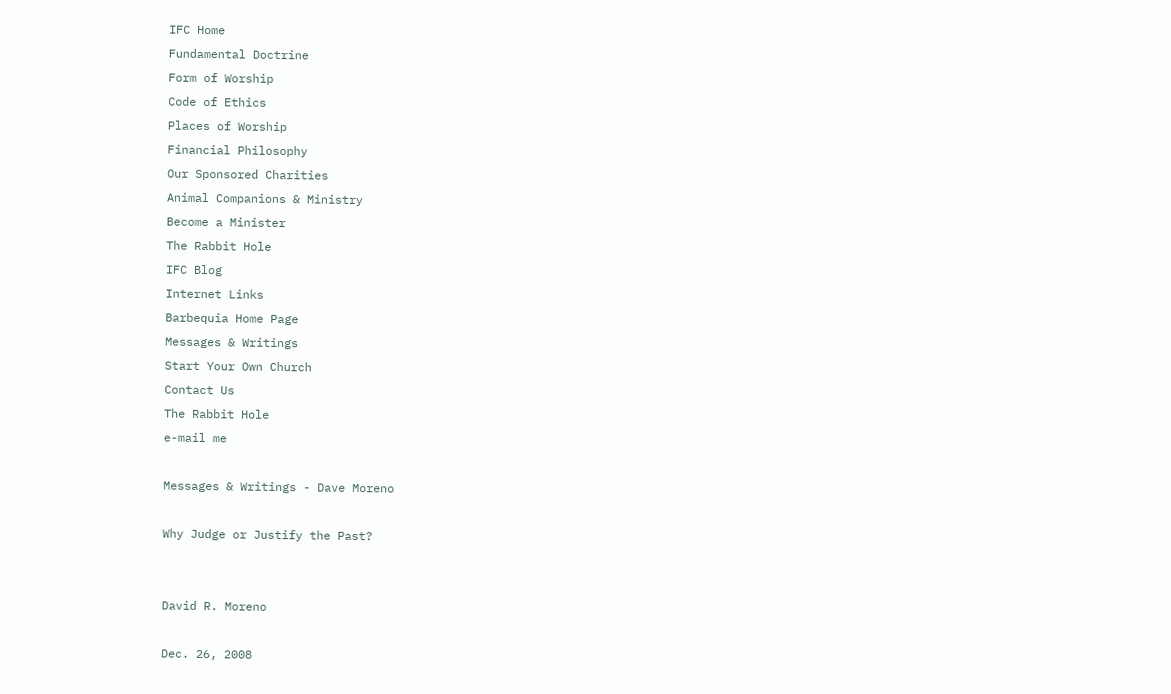IFC Home
Fundamental Doctrine
Form of Worship
Code of Ethics
Places of Worship
Financial Philosophy
Our Sponsored Charities
Animal Companions & Ministry
Become a Minister
The Rabbit Hole
IFC Blog
Internet Links
Barbequia Home Page
Messages & Writings
Start Your Own Church
Contact Us
The Rabbit Hole
e-mail me

Messages & Writings - Dave Moreno

Why Judge or Justify the Past?


David R. Moreno

Dec. 26, 2008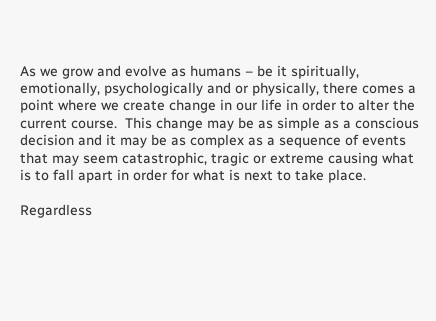As we grow and evolve as humans – be it spiritually, emotionally, psychologically and or physically, there comes a point where we create change in our life in order to alter the current course.  This change may be as simple as a conscious decision and it may be as complex as a sequence of events that may seem catastrophic, tragic or extreme causing what is to fall apart in order for what is next to take place.

Regardless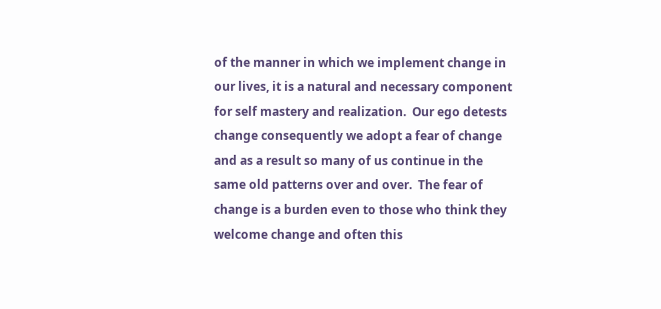of the manner in which we implement change in our lives, it is a natural and necessary component for self mastery and realization.  Our ego detests change consequently we adopt a fear of change and as a result so many of us continue in the same old patterns over and over.  The fear of change is a burden even to those who think they welcome change and often this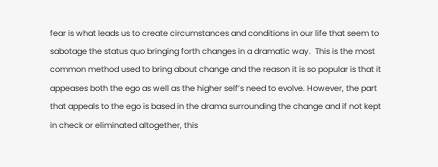fear is what leads us to create circumstances and conditions in our life that seem to sabotage the status quo bringing forth changes in a dramatic way.  This is the most common method used to bring about change and the reason it is so popular is that it appeases both the ego as well as the higher self’s need to evolve. However, the part that appeals to the ego is based in the drama surrounding the change and if not kept in check or eliminated altogether, this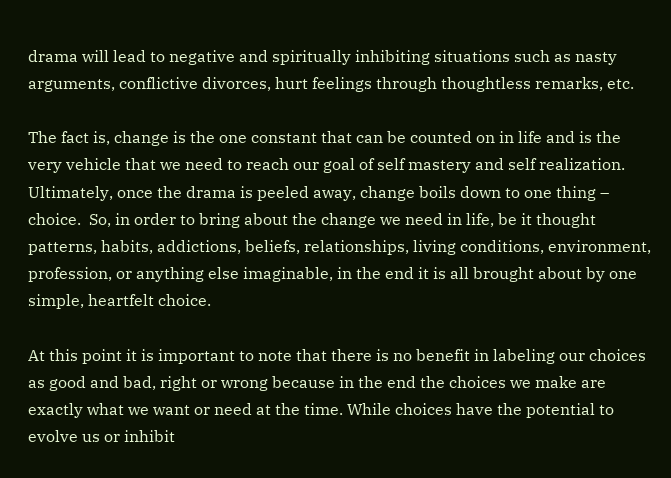drama will lead to negative and spiritually inhibiting situations such as nasty arguments, conflictive divorces, hurt feelings through thoughtless remarks, etc.

The fact is, change is the one constant that can be counted on in life and is the very vehicle that we need to reach our goal of self mastery and self realization.  Ultimately, once the drama is peeled away, change boils down to one thing – choice.  So, in order to bring about the change we need in life, be it thought patterns, habits, addictions, beliefs, relationships, living conditions, environment, profession, or anything else imaginable, in the end it is all brought about by one simple, heartfelt choice.

At this point it is important to note that there is no benefit in labeling our choices as good and bad, right or wrong because in the end the choices we make are exactly what we want or need at the time. While choices have the potential to evolve us or inhibit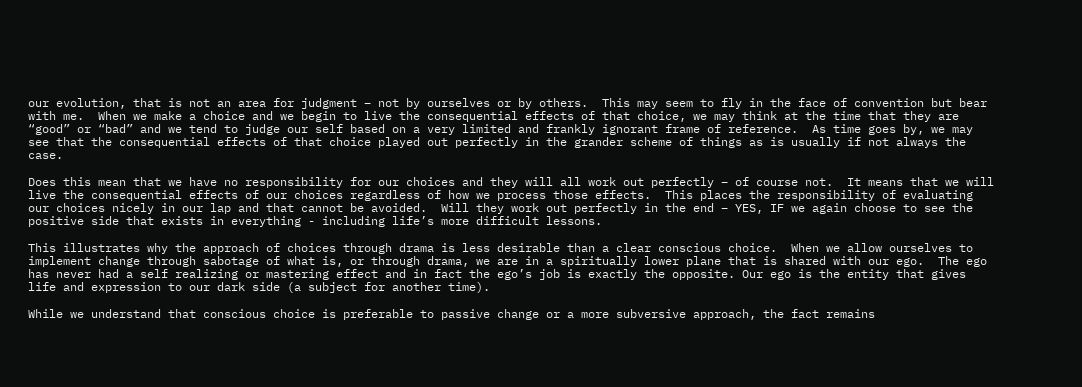our evolution, that is not an area for judgment – not by ourselves or by others.  This may seem to fly in the face of convention but bear with me.  When we make a choice and we begin to live the consequential effects of that choice, we may think at the time that they are “good” or “bad” and we tend to judge our self based on a very limited and frankly ignorant frame of reference.  As time goes by, we may see that the consequential effects of that choice played out perfectly in the grander scheme of things as is usually if not always the case.

Does this mean that we have no responsibility for our choices and they will all work out perfectly – of course not.  It means that we will live the consequential effects of our choices regardless of how we process those effects.  This places the responsibility of evaluating our choices nicely in our lap and that cannot be avoided.  Will they work out perfectly in the end – YES, IF we again choose to see the positive side that exists in everything - including life’s more difficult lessons.

This illustrates why the approach of choices through drama is less desirable than a clear conscious choice.  When we allow ourselves to implement change through sabotage of what is, or through drama, we are in a spiritually lower plane that is shared with our ego.  The ego has never had a self realizing or mastering effect and in fact the ego’s job is exactly the opposite. Our ego is the entity that gives life and expression to our dark side (a subject for another time).

While we understand that conscious choice is preferable to passive change or a more subversive approach, the fact remains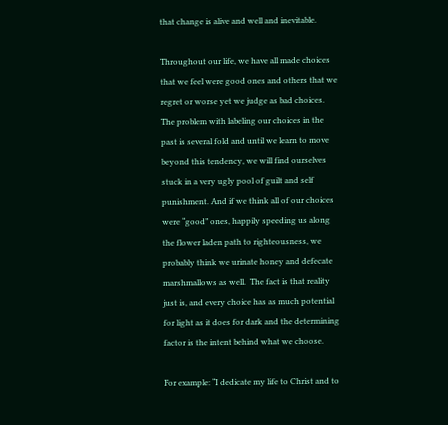that change is alive and well and inevitable.

Throughout our life, we have all made choices that we feel were good ones and others that we regret or worse yet we judge as bad choices.  The problem with labeling our choices in the past is several fold and until we learn to move beyond this tendency, we will find ourselves stuck in a very ugly pool of guilt and self punishment. And if we think all of our choices were “good” ones, happily speeding us along the flower laden path to righteousness, we probably think we urinate honey and defecate marshmallows as well.  The fact is that reality just is, and every choice has as much potential for light as it does for dark and the determining factor is the intent behind what we choose.

For example: “I dedicate my life to Christ and to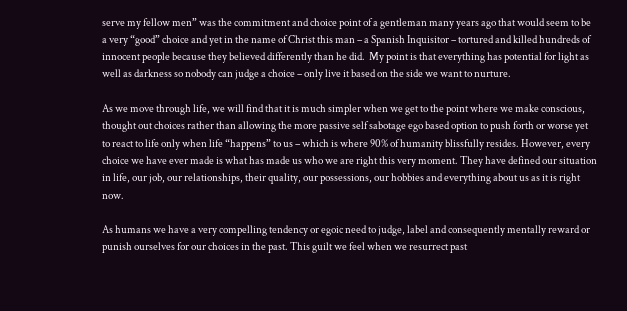serve my fellow men” was the commitment and choice point of a gentleman many years ago that would seem to be a very “good” choice and yet in the name of Christ this man – a Spanish Inquisitor – tortured and killed hundreds of innocent people because they believed differently than he did.  My point is that everything has potential for light as well as darkness so nobody can judge a choice – only live it based on the side we want to nurture.

As we move through life, we will find that it is much simpler when we get to the point where we make conscious, thought out choices rather than allowing the more passive self sabotage ego based option to push forth or worse yet to react to life only when life “happens” to us – which is where 90% of humanity blissfully resides. However, every choice we have ever made is what has made us who we are right this very moment. They have defined our situation in life, our job, our relationships, their quality, our possessions, our hobbies and everything about us as it is right now.

As humans we have a very compelling tendency or egoic need to judge, label and consequently mentally reward or punish ourselves for our choices in the past. This guilt we feel when we resurrect past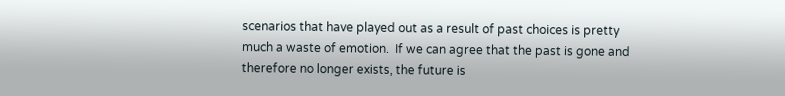scenarios that have played out as a result of past choices is pretty much a waste of emotion.  If we can agree that the past is gone and therefore no longer exists, the future is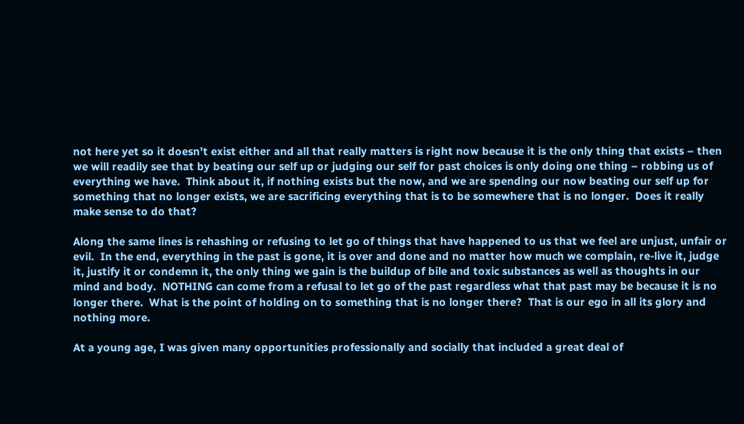not here yet so it doesn’t exist either and all that really matters is right now because it is the only thing that exists – then we will readily see that by beating our self up or judging our self for past choices is only doing one thing – robbing us of everything we have.  Think about it, if nothing exists but the now, and we are spending our now beating our self up for something that no longer exists, we are sacrificing everything that is to be somewhere that is no longer.  Does it really make sense to do that?

Along the same lines is rehashing or refusing to let go of things that have happened to us that we feel are unjust, unfair or evil.  In the end, everything in the past is gone, it is over and done and no matter how much we complain, re-live it, judge it, justify it or condemn it, the only thing we gain is the buildup of bile and toxic substances as well as thoughts in our mind and body.  NOTHING can come from a refusal to let go of the past regardless what that past may be because it is no longer there.  What is the point of holding on to something that is no longer there?  That is our ego in all its glory and nothing more.

At a young age, I was given many opportunities professionally and socially that included a great deal of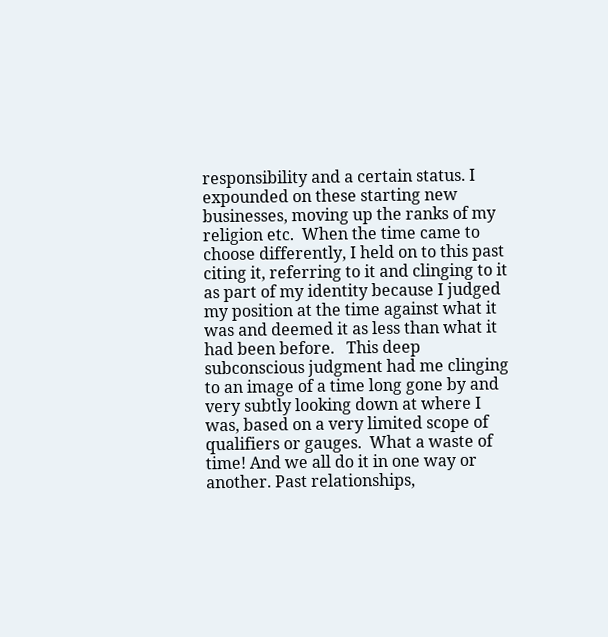responsibility and a certain status. I expounded on these starting new businesses, moving up the ranks of my religion etc.  When the time came to choose differently, I held on to this past citing it, referring to it and clinging to it as part of my identity because I judged my position at the time against what it was and deemed it as less than what it had been before.   This deep subconscious judgment had me clinging to an image of a time long gone by and very subtly looking down at where I was, based on a very limited scope of qualifiers or gauges.  What a waste of time! And we all do it in one way or another. Past relationships,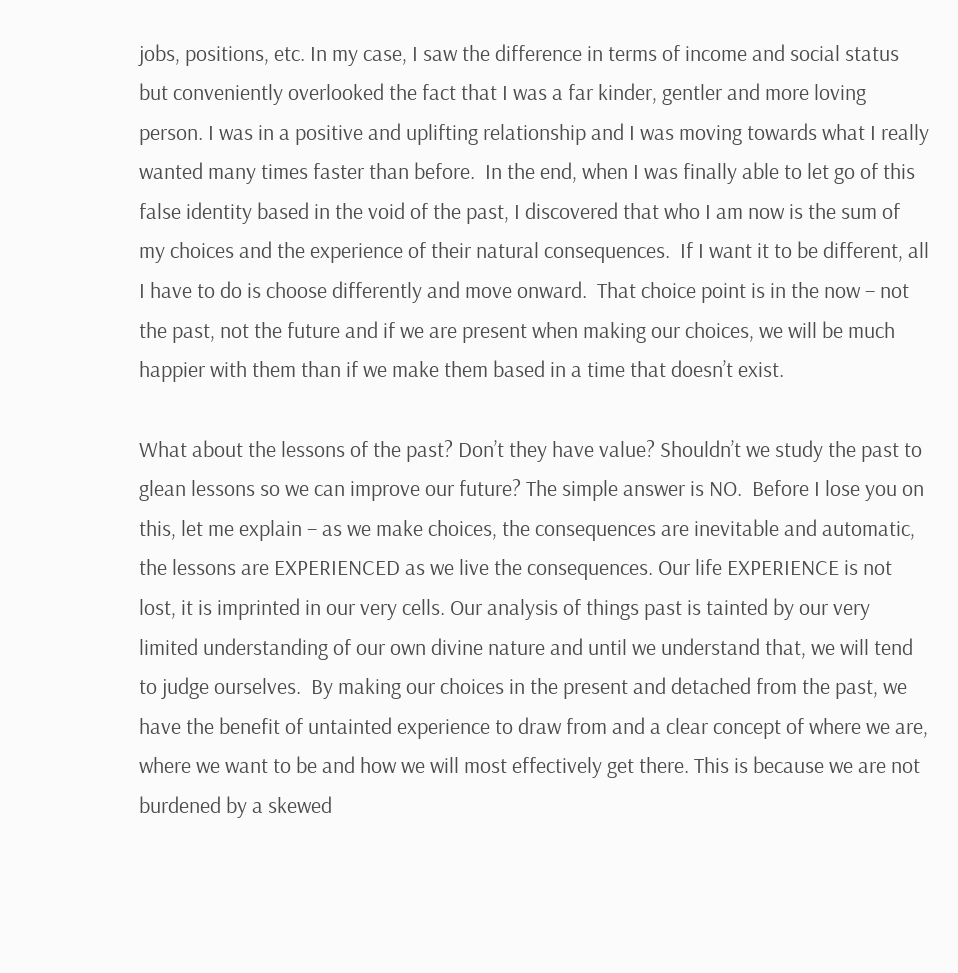jobs, positions, etc. In my case, I saw the difference in terms of income and social status but conveniently overlooked the fact that I was a far kinder, gentler and more loving person. I was in a positive and uplifting relationship and I was moving towards what I really wanted many times faster than before.  In the end, when I was finally able to let go of this false identity based in the void of the past, I discovered that who I am now is the sum of my choices and the experience of their natural consequences.  If I want it to be different, all I have to do is choose differently and move onward.  That choice point is in the now – not the past, not the future and if we are present when making our choices, we will be much happier with them than if we make them based in a time that doesn’t exist.

What about the lessons of the past? Don’t they have value? Shouldn’t we study the past to glean lessons so we can improve our future? The simple answer is NO.  Before I lose you on this, let me explain – as we make choices, the consequences are inevitable and automatic, the lessons are EXPERIENCED as we live the consequences. Our life EXPERIENCE is not lost, it is imprinted in our very cells. Our analysis of things past is tainted by our very limited understanding of our own divine nature and until we understand that, we will tend to judge ourselves.  By making our choices in the present and detached from the past, we have the benefit of untainted experience to draw from and a clear concept of where we are, where we want to be and how we will most effectively get there. This is because we are not burdened by a skewed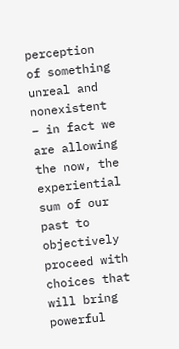perception of something unreal and nonexistent – in fact we are allowing the now, the experiential sum of our past to objectively proceed with choices that will bring powerful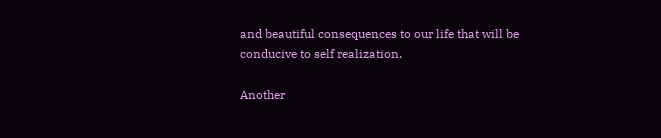and beautiful consequences to our life that will be conducive to self realization.

Another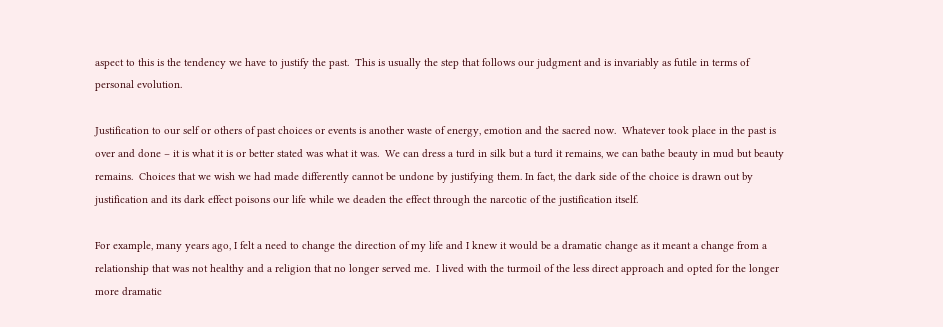aspect to this is the tendency we have to justify the past.  This is usually the step that follows our judgment and is invariably as futile in terms of personal evolution.

Justification to our self or others of past choices or events is another waste of energy, emotion and the sacred now.  Whatever took place in the past is over and done – it is what it is or better stated was what it was.  We can dress a turd in silk but a turd it remains, we can bathe beauty in mud but beauty remains.  Choices that we wish we had made differently cannot be undone by justifying them. In fact, the dark side of the choice is drawn out by justification and its dark effect poisons our life while we deaden the effect through the narcotic of the justification itself.

For example, many years ago, I felt a need to change the direction of my life and I knew it would be a dramatic change as it meant a change from a relationship that was not healthy and a religion that no longer served me.  I lived with the turmoil of the less direct approach and opted for the longer more dramatic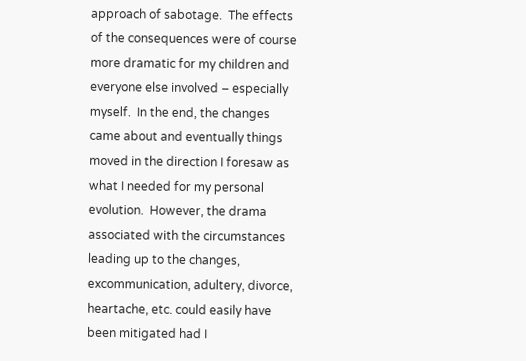approach of sabotage.  The effects of the consequences were of course more dramatic for my children and everyone else involved – especially myself.  In the end, the changes came about and eventually things moved in the direction I foresaw as what I needed for my personal evolution.  However, the drama associated with the circumstances leading up to the changes, excommunication, adultery, divorce, heartache, etc. could easily have been mitigated had I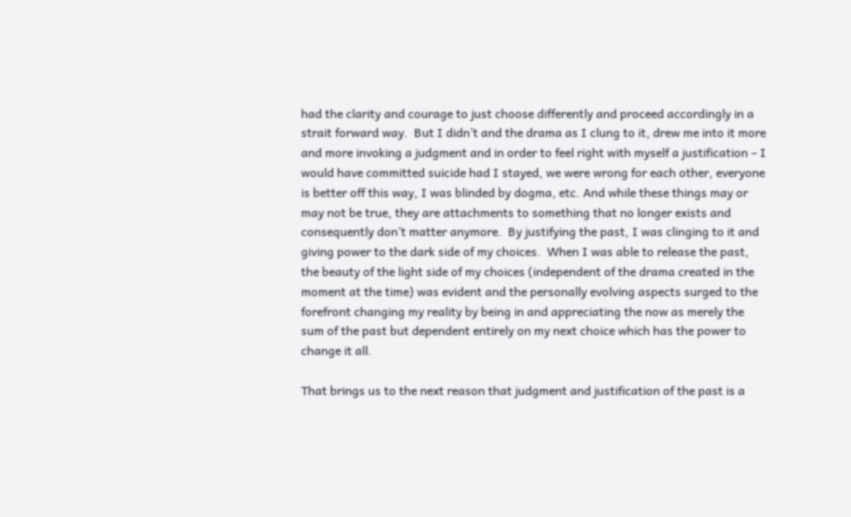had the clarity and courage to just choose differently and proceed accordingly in a strait forward way.  But I didn’t and the drama as I clung to it, drew me into it more and more invoking a judgment and in order to feel right with myself a justification – I would have committed suicide had I stayed, we were wrong for each other, everyone is better off this way, I was blinded by dogma, etc. And while these things may or may not be true, they are attachments to something that no longer exists and consequently don’t matter anymore.  By justifying the past, I was clinging to it and giving power to the dark side of my choices.  When I was able to release the past, the beauty of the light side of my choices (independent of the drama created in the moment at the time) was evident and the personally evolving aspects surged to the forefront changing my reality by being in and appreciating the now as merely the sum of the past but dependent entirely on my next choice which has the power to change it all.

That brings us to the next reason that judgment and justification of the past is a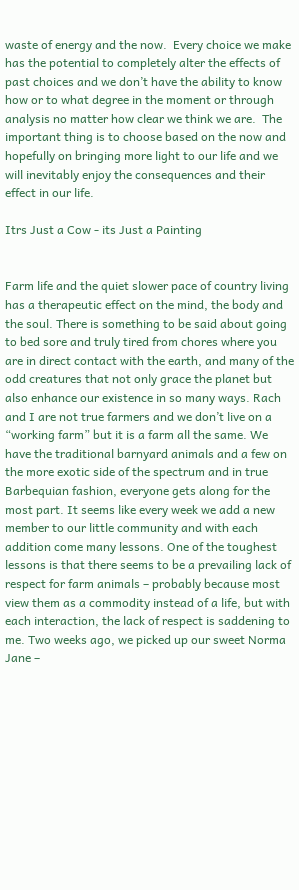waste of energy and the now.  Every choice we make has the potential to completely alter the effects of past choices and we don’t have the ability to know how or to what degree in the moment or through analysis no matter how clear we think we are.  The important thing is to choose based on the now and hopefully on bringing more light to our life and we will inevitably enjoy the consequences and their effect in our life.

Itrs Just a Cow - its Just a Painting


Farm life and the quiet slower pace of country living has a therapeutic effect on the mind, the body and the soul. There is something to be said about going to bed sore and truly tired from chores where you are in direct contact with the earth, and many of the odd creatures that not only grace the planet but also enhance our existence in so many ways. Rach and I are not true farmers and we don’t live on a “working farm” but it is a farm all the same. We have the traditional barnyard animals and a few on the more exotic side of the spectrum and in true Barbequian fashion, everyone gets along for the most part. It seems like every week we add a new member to our little community and with each addition come many lessons. One of the toughest lessons is that there seems to be a prevailing lack of respect for farm animals – probably because most view them as a commodity instead of a life, but with each interaction, the lack of respect is saddening to me. Two weeks ago, we picked up our sweet Norma Jane –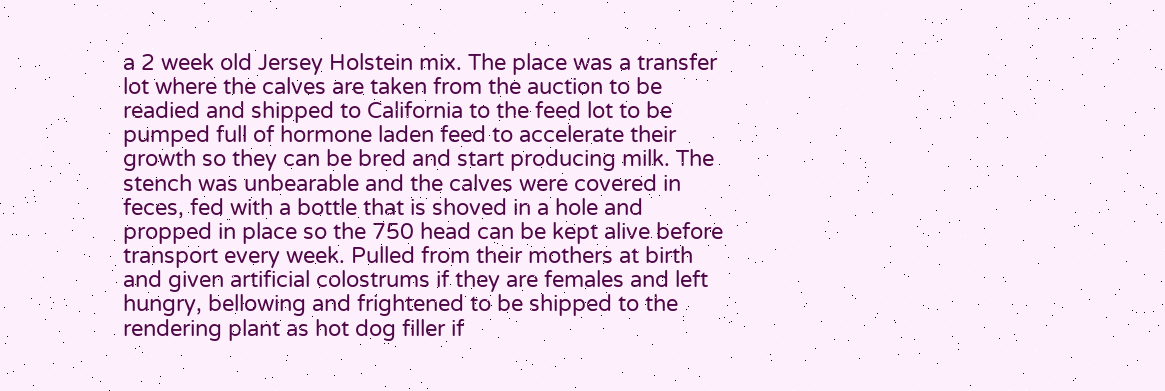a 2 week old Jersey Holstein mix. The place was a transfer lot where the calves are taken from the auction to be readied and shipped to California to the feed lot to be pumped full of hormone laden feed to accelerate their growth so they can be bred and start producing milk. The stench was unbearable and the calves were covered in feces, fed with a bottle that is shoved in a hole and propped in place so the 750 head can be kept alive before transport every week. Pulled from their mothers at birth and given artificial colostrums if they are females and left hungry, bellowing and frightened to be shipped to the rendering plant as hot dog filler if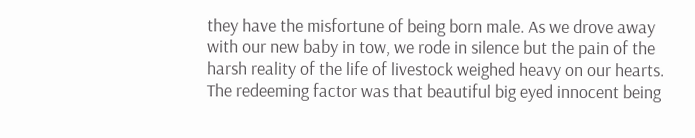they have the misfortune of being born male. As we drove away with our new baby in tow, we rode in silence but the pain of the harsh reality of the life of livestock weighed heavy on our hearts. The redeeming factor was that beautiful big eyed innocent being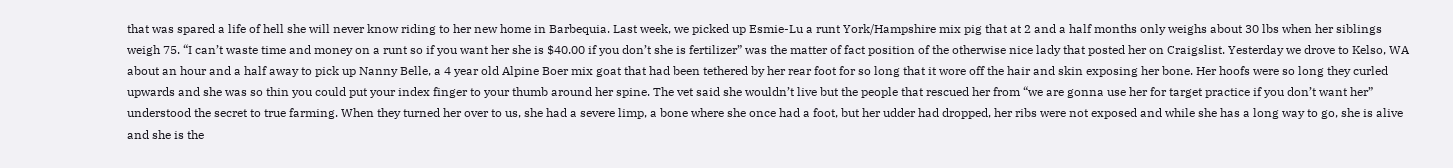that was spared a life of hell she will never know riding to her new home in Barbequia. Last week, we picked up Esmie-Lu a runt York/Hampshire mix pig that at 2 and a half months only weighs about 30 lbs when her siblings weigh 75. “I can’t waste time and money on a runt so if you want her she is $40.00 if you don’t she is fertilizer” was the matter of fact position of the otherwise nice lady that posted her on Craigslist. Yesterday we drove to Kelso, WA about an hour and a half away to pick up Nanny Belle, a 4 year old Alpine Boer mix goat that had been tethered by her rear foot for so long that it wore off the hair and skin exposing her bone. Her hoofs were so long they curled upwards and she was so thin you could put your index finger to your thumb around her spine. The vet said she wouldn’t live but the people that rescued her from “we are gonna use her for target practice if you don’t want her” understood the secret to true farming. When they turned her over to us, she had a severe limp, a bone where she once had a foot, but her udder had dropped, her ribs were not exposed and while she has a long way to go, she is alive and she is the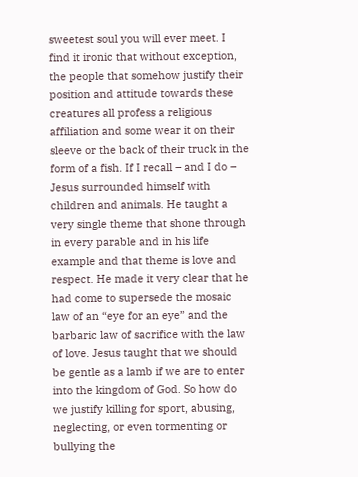sweetest soul you will ever meet. I find it ironic that without exception, the people that somehow justify their position and attitude towards these creatures all profess a religious affiliation and some wear it on their sleeve or the back of their truck in the form of a fish. If I recall – and I do – Jesus surrounded himself with children and animals. He taught a very single theme that shone through in every parable and in his life example and that theme is love and respect. He made it very clear that he had come to supersede the mosaic law of an “eye for an eye” and the barbaric law of sacrifice with the law of love. Jesus taught that we should be gentle as a lamb if we are to enter into the kingdom of God. So how do we justify killing for sport, abusing, neglecting, or even tormenting or bullying the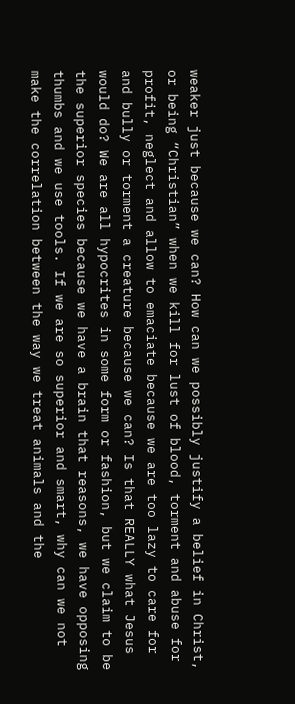weaker just because we can? How can we possibly justify a belief in Christ, or being “Christian” when we kill for lust of blood, torment and abuse for profit, neglect and allow to emaciate because we are too lazy to care for and bully or torment a creature because we can? Is that REALLY what Jesus would do? We are all hypocrites in some form or fashion, but we claim to be the superior species because we have a brain that reasons, we have opposing thumbs and we use tools. If we are so superior and smart, why can we not make the correlation between the way we treat animals and the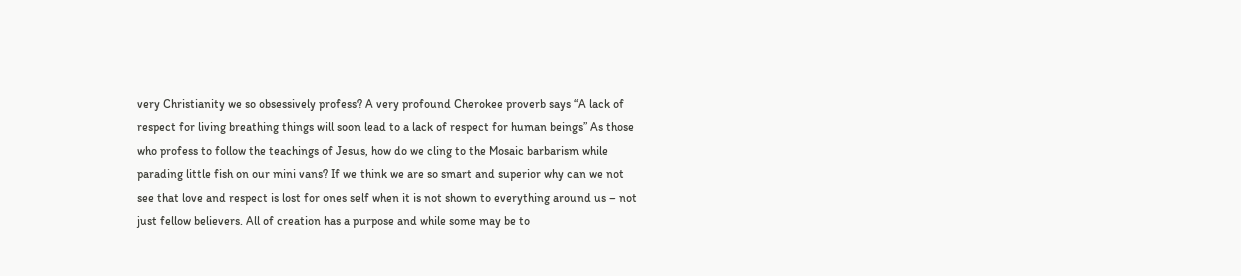very Christianity we so obsessively profess? A very profound Cherokee proverb says “A lack of respect for living breathing things will soon lead to a lack of respect for human beings” As those who profess to follow the teachings of Jesus, how do we cling to the Mosaic barbarism while parading little fish on our mini vans? If we think we are so smart and superior why can we not see that love and respect is lost for ones self when it is not shown to everything around us – not just fellow believers. All of creation has a purpose and while some may be to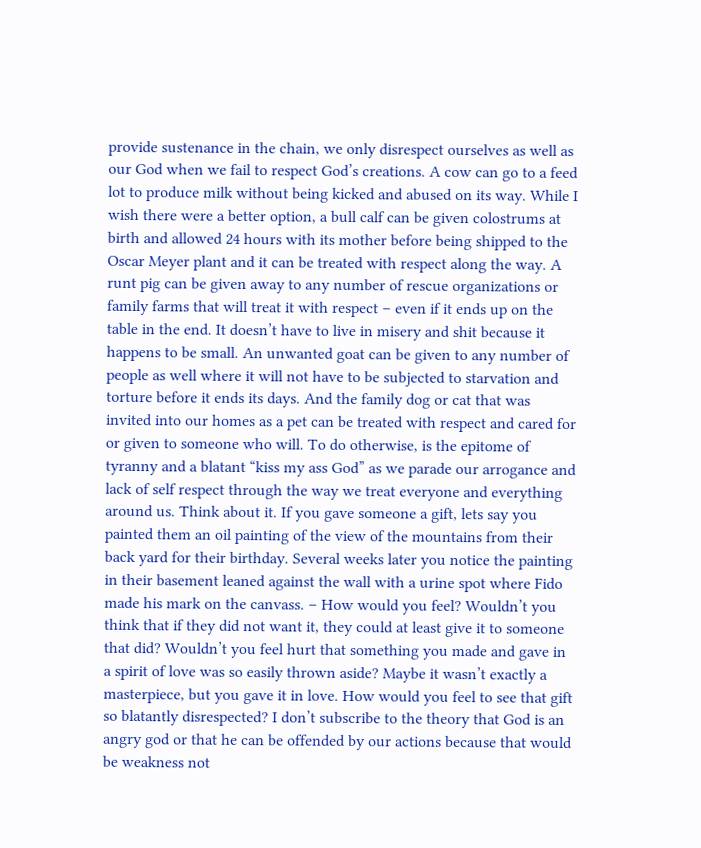provide sustenance in the chain, we only disrespect ourselves as well as our God when we fail to respect God’s creations. A cow can go to a feed lot to produce milk without being kicked and abused on its way. While I wish there were a better option, a bull calf can be given colostrums at birth and allowed 24 hours with its mother before being shipped to the Oscar Meyer plant and it can be treated with respect along the way. A runt pig can be given away to any number of rescue organizations or family farms that will treat it with respect – even if it ends up on the table in the end. It doesn’t have to live in misery and shit because it happens to be small. An unwanted goat can be given to any number of people as well where it will not have to be subjected to starvation and torture before it ends its days. And the family dog or cat that was invited into our homes as a pet can be treated with respect and cared for or given to someone who will. To do otherwise, is the epitome of tyranny and a blatant “kiss my ass God” as we parade our arrogance and lack of self respect through the way we treat everyone and everything around us. Think about it. If you gave someone a gift, lets say you painted them an oil painting of the view of the mountains from their back yard for their birthday. Several weeks later you notice the painting in their basement leaned against the wall with a urine spot where Fido made his mark on the canvass. – How would you feel? Wouldn’t you think that if they did not want it, they could at least give it to someone that did? Wouldn’t you feel hurt that something you made and gave in a spirit of love was so easily thrown aside? Maybe it wasn’t exactly a masterpiece, but you gave it in love. How would you feel to see that gift so blatantly disrespected? I don’t subscribe to the theory that God is an angry god or that he can be offended by our actions because that would be weakness not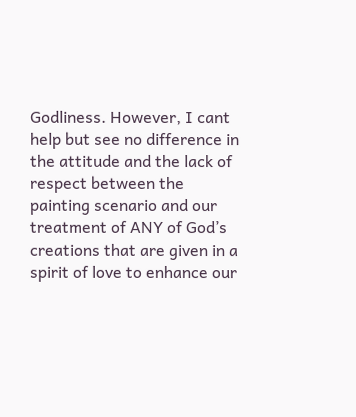Godliness. However, I cant help but see no difference in the attitude and the lack of respect between the painting scenario and our treatment of ANY of God’s creations that are given in a spirit of love to enhance our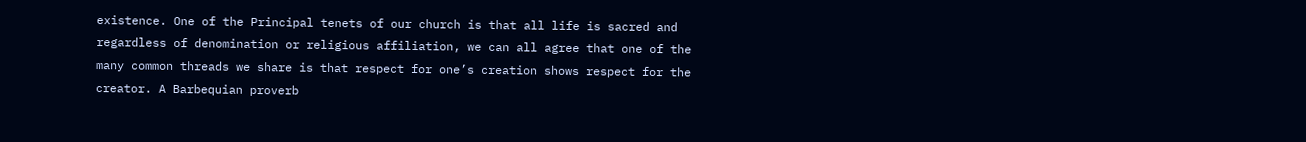existence. One of the Principal tenets of our church is that all life is sacred and regardless of denomination or religious affiliation, we can all agree that one of the many common threads we share is that respect for one’s creation shows respect for the creator. A Barbequian proverb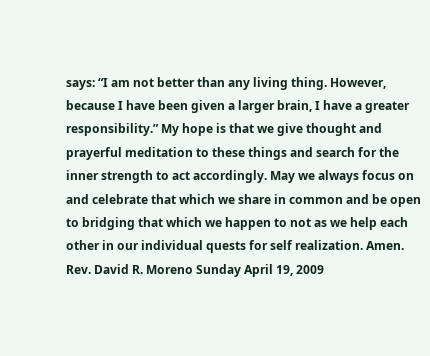says: “I am not better than any living thing. However, because I have been given a larger brain, I have a greater responsibility.” My hope is that we give thought and prayerful meditation to these things and search for the inner strength to act accordingly. May we always focus on and celebrate that which we share in common and be open to bridging that which we happen to not as we help each other in our individual quests for self realization. Amen. Rev. David R. Moreno Sunday April 19, 2009